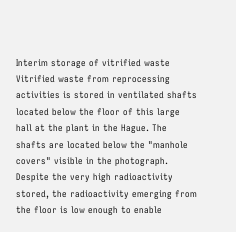Interim storage of vitrified waste
Vitrified waste from reprocessing activities is stored in ventilated shafts located below the floor of this large hall at the plant in the Hague. The shafts are located below the "manhole covers" visible in the photograph. Despite the very high radioactivity stored, the radioactivity emerging from the floor is low enough to enable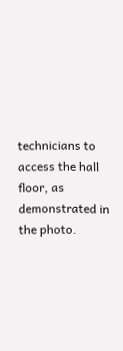technicians to access the hall floor, as demonstrated in the photo.